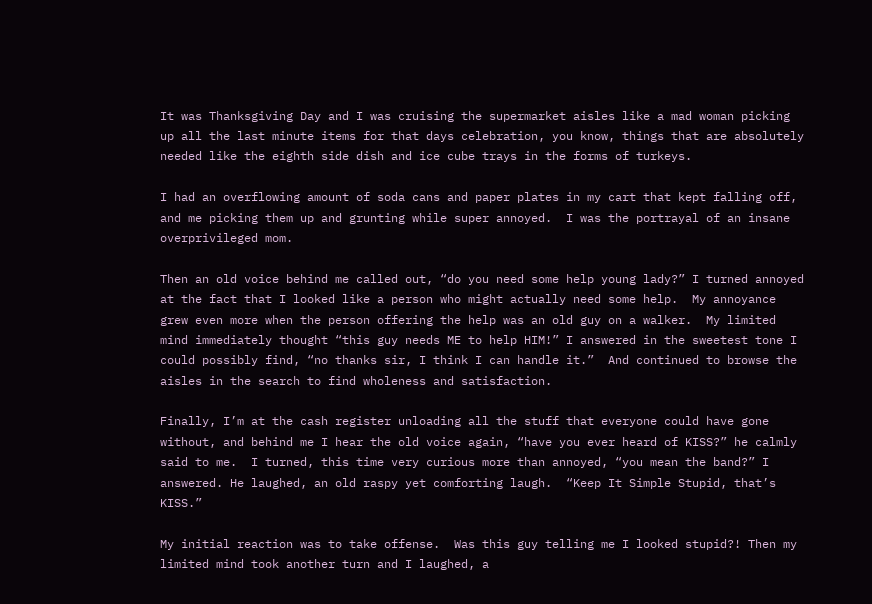It was Thanksgiving Day and I was cruising the supermarket aisles like a mad woman picking up all the last minute items for that days celebration, you know, things that are absolutely needed like the eighth side dish and ice cube trays in the forms of turkeys.

I had an overflowing amount of soda cans and paper plates in my cart that kept falling off, and me picking them up and grunting while super annoyed.  I was the portrayal of an insane overprivileged mom.

Then an old voice behind me called out, “do you need some help young lady?” I turned annoyed at the fact that I looked like a person who might actually need some help.  My annoyance grew even more when the person offering the help was an old guy on a walker.  My limited mind immediately thought “this guy needs ME to help HIM!” I answered in the sweetest tone I could possibly find, “no thanks sir, I think I can handle it.”  And continued to browse the aisles in the search to find wholeness and satisfaction.

Finally, I’m at the cash register unloading all the stuff that everyone could have gone without, and behind me I hear the old voice again, “have you ever heard of KISS?” he calmly said to me.  I turned, this time very curious more than annoyed, “you mean the band?” I answered. He laughed, an old raspy yet comforting laugh.  “Keep It Simple Stupid, that’s KISS.”

My initial reaction was to take offense.  Was this guy telling me I looked stupid?! Then my limited mind took another turn and I laughed, a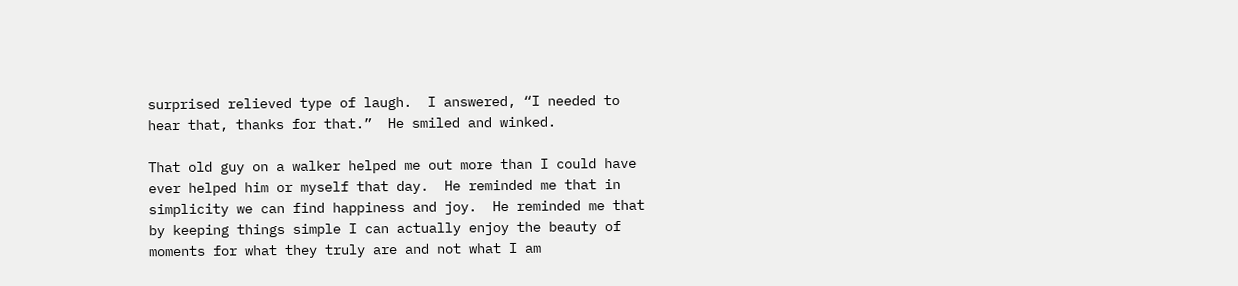surprised relieved type of laugh.  I answered, “I needed to hear that, thanks for that.”  He smiled and winked.

That old guy on a walker helped me out more than I could have ever helped him or myself that day.  He reminded me that in simplicity we can find happiness and joy.  He reminded me that by keeping things simple I can actually enjoy the beauty of moments for what they truly are and not what I am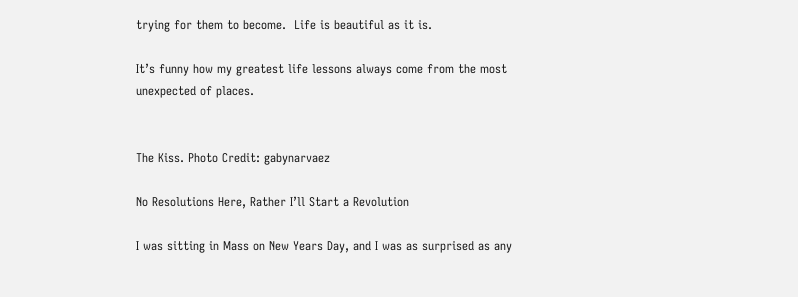trying for them to become.  Life is beautiful as it is.

It’s funny how my greatest life lessons always come from the most unexpected of places.


The Kiss. Photo Credit: gabynarvaez

No Resolutions Here, Rather I’ll Start a Revolution

I was sitting in Mass on New Years Day, and I was as surprised as any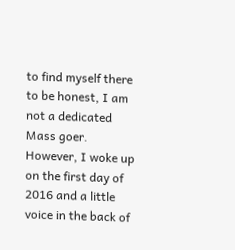to find myself there to be honest, I am not a dedicated Mass goer.  However, I woke up on the first day of 2016 and a little voice in the back of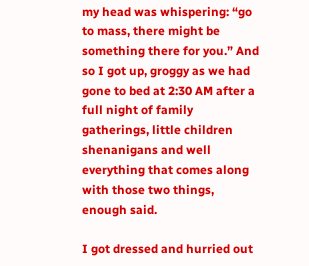my head was whispering: “go to mass, there might be something there for you.” And so I got up, groggy as we had gone to bed at 2:30 AM after a full night of family gatherings, little children shenanigans and well everything that comes along with those two things, enough said.

I got dressed and hurried out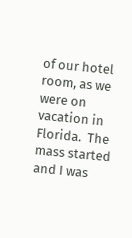of our hotel room, as we were on vacation in Florida.  The mass started and I was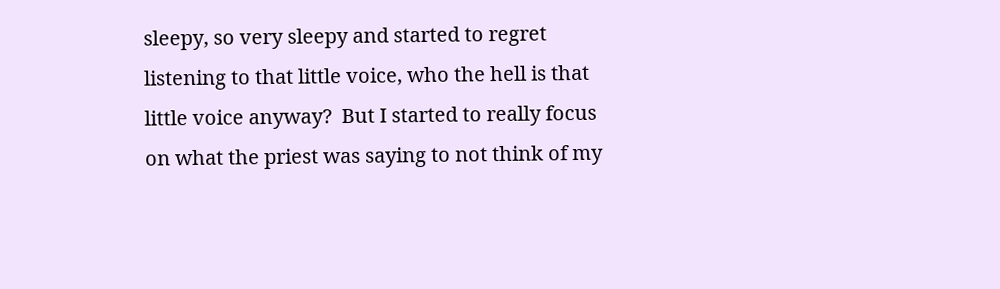sleepy, so very sleepy and started to regret listening to that little voice, who the hell is that little voice anyway?  But I started to really focus on what the priest was saying to not think of my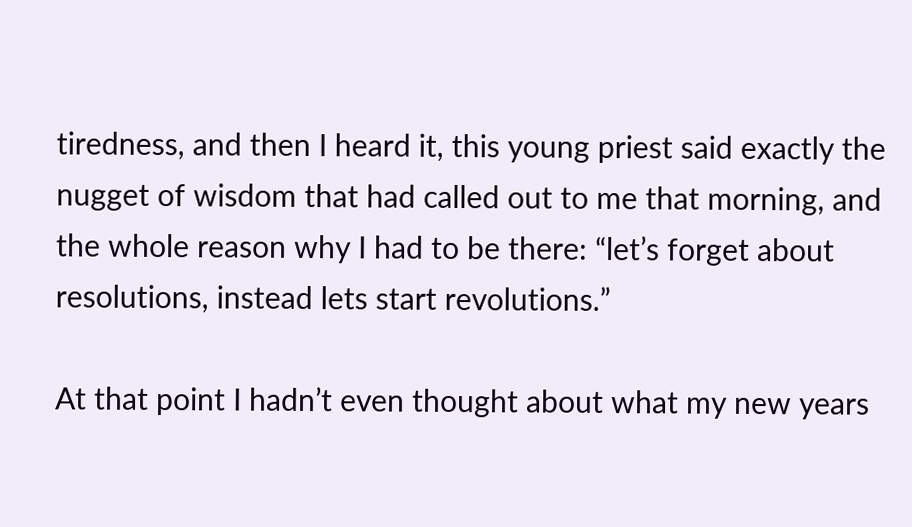tiredness, and then I heard it, this young priest said exactly the nugget of wisdom that had called out to me that morning, and the whole reason why I had to be there: “let’s forget about resolutions, instead lets start revolutions.”

At that point I hadn’t even thought about what my new years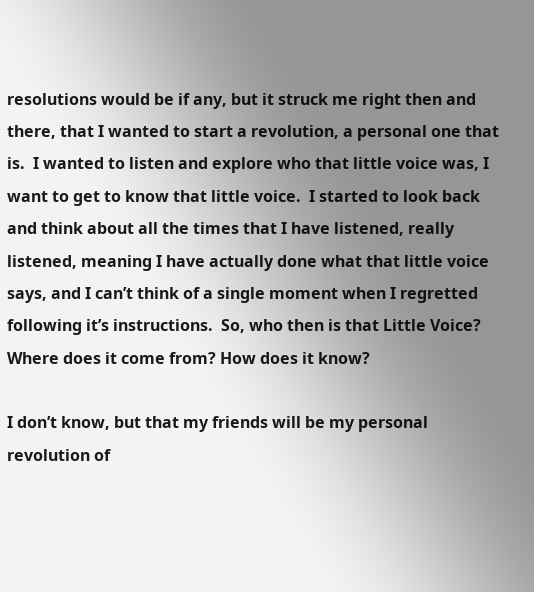resolutions would be if any, but it struck me right then and there, that I wanted to start a revolution, a personal one that is.  I wanted to listen and explore who that little voice was, I want to get to know that little voice.  I started to look back and think about all the times that I have listened, really listened, meaning I have actually done what that little voice says, and I can’t think of a single moment when I regretted following it’s instructions.  So, who then is that Little Voice? Where does it come from? How does it know?

I don’t know, but that my friends will be my personal revolution of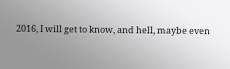2016, I will get to know, and hell, maybe even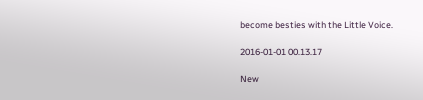become besties with the Little Voice.

2016-01-01 00.13.17

New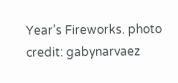Year’s Fireworks. photo credit: gabynarvaez